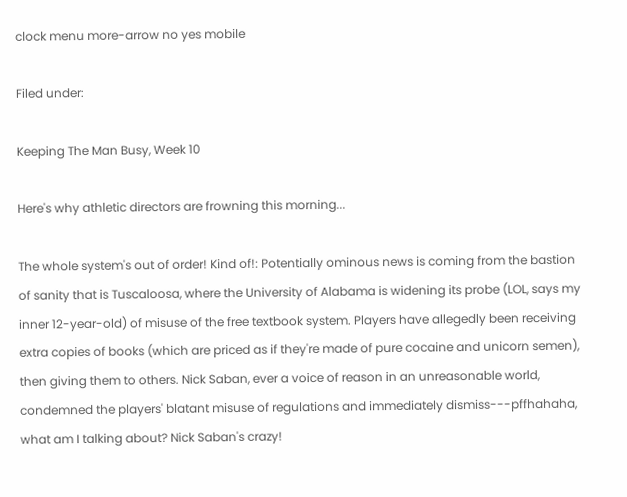clock menu more-arrow no yes mobile

Filed under:

Keeping The Man Busy, Week 10

Here's why athletic directors are frowning this morning...

The whole system's out of order! Kind of!: Potentially ominous news is coming from the bastion of sanity that is Tuscaloosa, where the University of Alabama is widening its probe (LOL, says my inner 12-year-old) of misuse of the free textbook system. Players have allegedly been receiving extra copies of books (which are priced as if they're made of pure cocaine and unicorn semen), then giving them to others. Nick Saban, ever a voice of reason in an unreasonable world, condemned the players' blatant misuse of regulations and immediately dismiss---pffhahaha, what am I talking about? Nick Saban's crazy!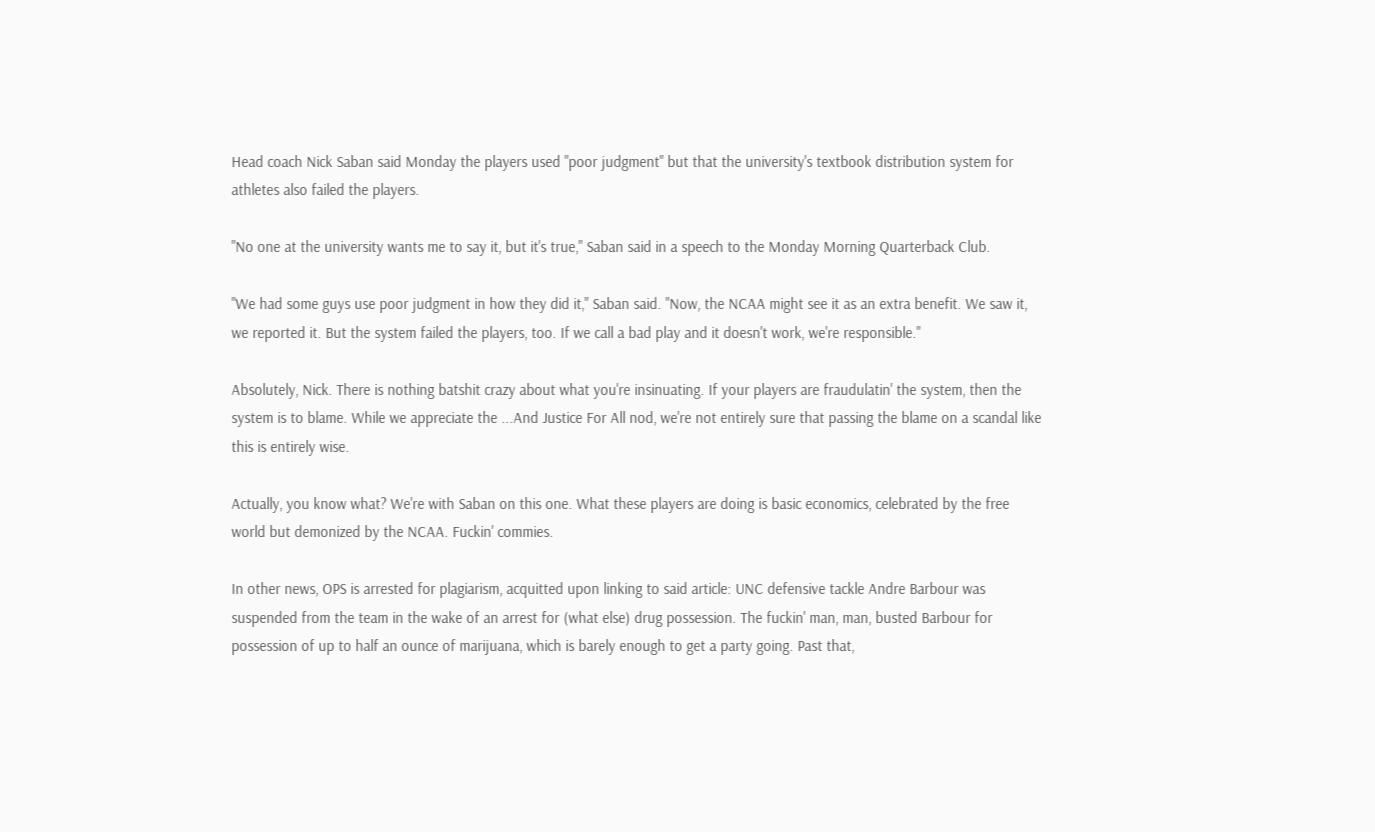Head coach Nick Saban said Monday the players used "poor judgment" but that the university's textbook distribution system for athletes also failed the players.

"No one at the university wants me to say it, but it's true," Saban said in a speech to the Monday Morning Quarterback Club.

"We had some guys use poor judgment in how they did it," Saban said. "Now, the NCAA might see it as an extra benefit. We saw it, we reported it. But the system failed the players, too. If we call a bad play and it doesn't work, we're responsible."

Absolutely, Nick. There is nothing batshit crazy about what you're insinuating. If your players are fraudulatin' the system, then the system is to blame. While we appreciate the ...And Justice For All nod, we're not entirely sure that passing the blame on a scandal like this is entirely wise.

Actually, you know what? We're with Saban on this one. What these players are doing is basic economics, celebrated by the free world but demonized by the NCAA. Fuckin' commies.

In other news, OPS is arrested for plagiarism, acquitted upon linking to said article: UNC defensive tackle Andre Barbour was suspended from the team in the wake of an arrest for (what else) drug possession. The fuckin' man, man, busted Barbour for possession of up to half an ounce of marijuana, which is barely enough to get a party going. Past that,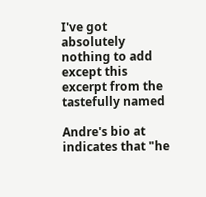I've got absolutely nothing to add except this excerpt from the tastefully named

Andre's bio at indicates that "he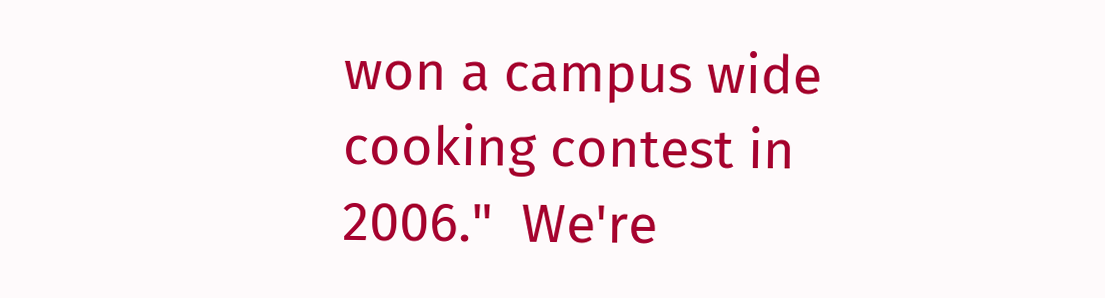won a campus wide cooking contest in 2006."  We're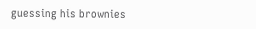guessing his brownies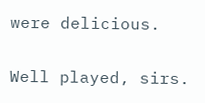were delicious.

Well played, sirs.